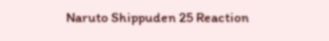Naruto Shippuden 25 Reaction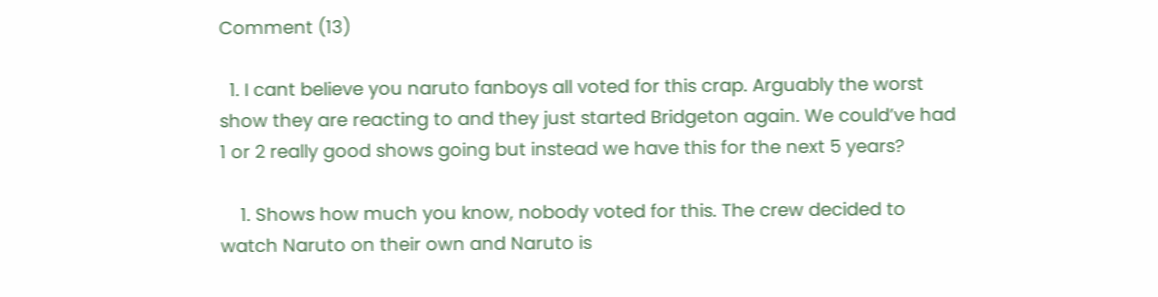Comment (13)

  1. I cant believe you naruto fanboys all voted for this crap. Arguably the worst show they are reacting to and they just started Bridgeton again. We could’ve had 1 or 2 really good shows going but instead we have this for the next 5 years?

    1. Shows how much you know, nobody voted for this. The crew decided to watch Naruto on their own and Naruto is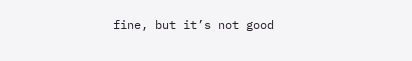fine, but it’s not good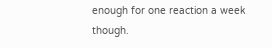enough for one reaction a week though.